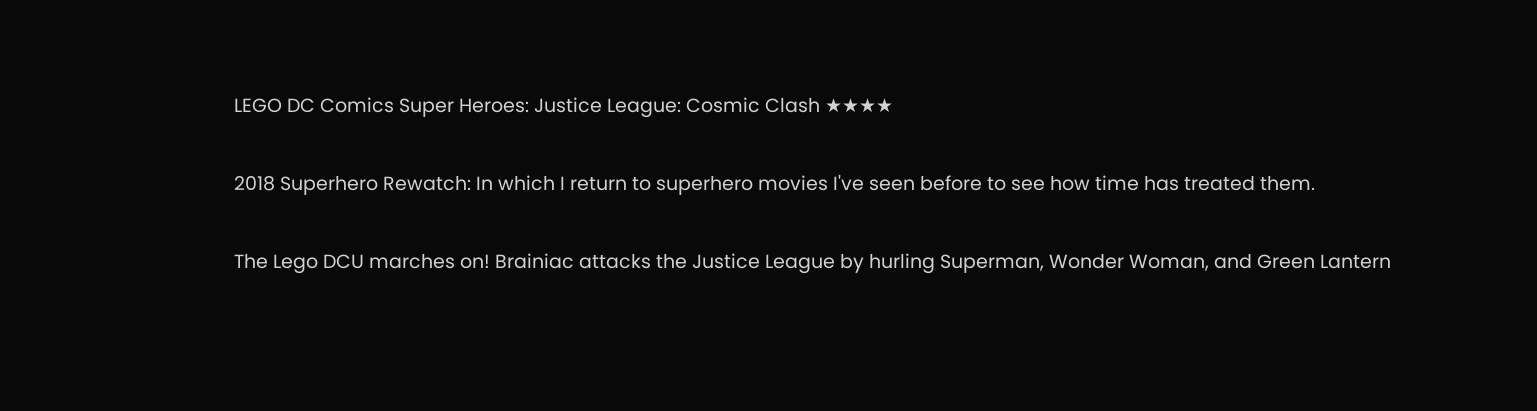LEGO DC Comics Super Heroes: Justice League: Cosmic Clash ★★★★

2018 Superhero Rewatch: In which I return to superhero movies I've seen before to see how time has treated them.

The Lego DCU marches on! Brainiac attacks the Justice League by hurling Superman, Wonder Woman, and Green Lantern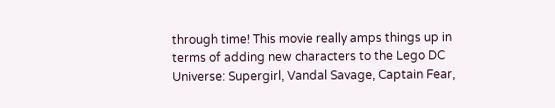through time! This movie really amps things up in terms of adding new characters to the Lego DC Universe: Supergirl, Vandal Savage, Captain Fear,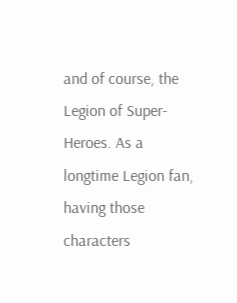and of course, the Legion of Super-Heroes. As a longtime Legion fan, having those characters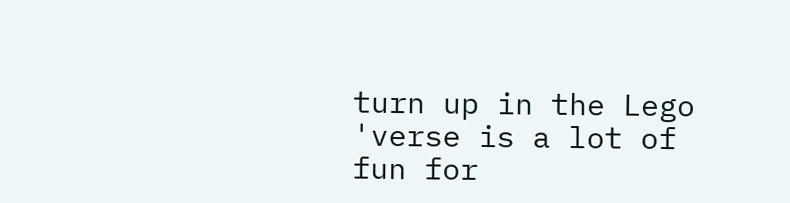turn up in the Lego 'verse is a lot of fun for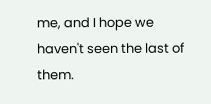me, and I hope we haven't seen the last of them.